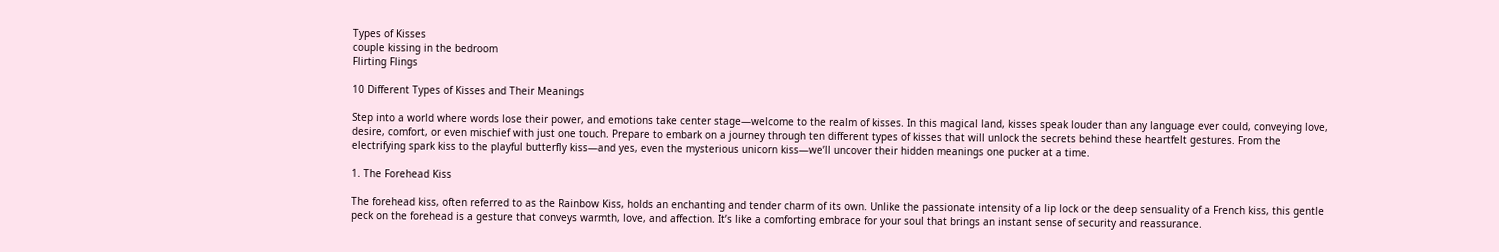Types of Kisses
couple kissing in the bedroom
Flirting Flings

10 Different Types of Kisses and Their Meanings

Step into a world where words lose their power, and emotions take center stage—welcome to the realm of kisses. In this magical land, kisses speak louder than any language ever could, conveying love, desire, comfort, or even mischief with just one touch. Prepare to embark on a journey through ten different types of kisses that will unlock the secrets behind these heartfelt gestures. From the electrifying spark kiss to the playful butterfly kiss—and yes, even the mysterious unicorn kiss—we’ll uncover their hidden meanings one pucker at a time.

1. The Forehead Kiss

The forehead kiss, often referred to as the Rainbow Kiss, holds an enchanting and tender charm of its own. Unlike the passionate intensity of a lip lock or the deep sensuality of a French kiss, this gentle peck on the forehead is a gesture that conveys warmth, love, and affection. It’s like a comforting embrace for your soul that brings an instant sense of security and reassurance.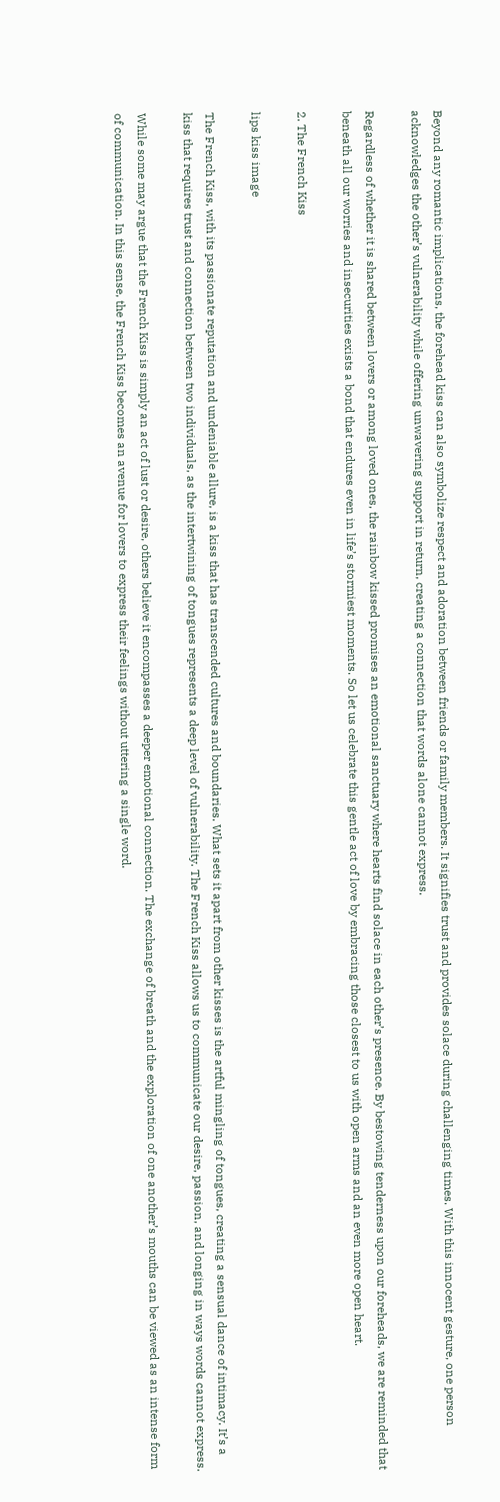Beyond any romantic implications, the forehead kiss can also symbolize respect and adoration between friends or family members. It signifies trust and provides solace during challenging times. With this innocent gesture, one person acknowledges the other’s vulnerability while offering unwavering support in return, creating a connection that words alone cannot express.

Regardless of whether it is shared between lovers or among loved ones, the rainbow kissed promises an emotional sanctuary where hearts find solace in each other’s presence. By bestowing tenderness upon our foreheads, we are reminded that beneath all our worries and insecurities exists a bond that endures even in life’s stormiest moments. So let us celebrate this gentle act of love by embracing those closest to us with open arms and an even more open heart.

2. The French Kiss

lips kiss image

The French Kiss, with its passionate reputation and undeniable allure, is a kiss that has transcended cultures and boundaries. What sets it apart from other kisses is the artful mingling of tongues, creating a sensual dance of intimacy. It’s a kiss that requires trust and connection between two individuals, as the intertwining of tongues represents a deep level of vulnerability. The French Kiss allows us to communicate our desire, passion, and longing in ways words cannot express.

While some may argue that the French Kiss is simply an act of lust or desire, others believe it encompasses a deeper emotional connection. The exchange of breath and the exploration of one another’s mouths can be viewed as an intense form of communication. In this sense, the French Kiss becomes an avenue for lovers to express their feelings without uttering a single word.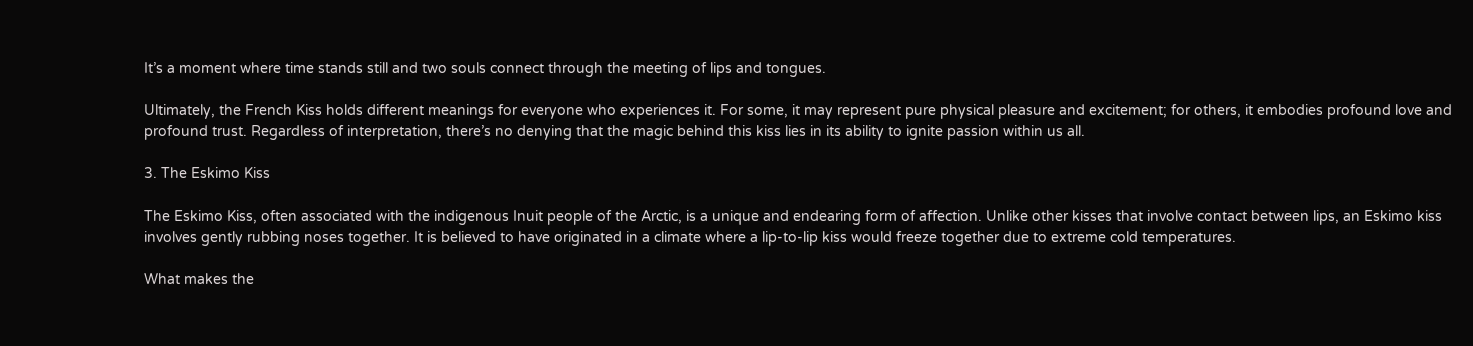It’s a moment where time stands still and two souls connect through the meeting of lips and tongues.

Ultimately, the French Kiss holds different meanings for everyone who experiences it. For some, it may represent pure physical pleasure and excitement; for others, it embodies profound love and profound trust. Regardless of interpretation, there’s no denying that the magic behind this kiss lies in its ability to ignite passion within us all.

3. The Eskimo Kiss

The Eskimo Kiss, often associated with the indigenous Inuit people of the Arctic, is a unique and endearing form of affection. Unlike other kisses that involve contact between lips, an Eskimo kiss involves gently rubbing noses together. It is believed to have originated in a climate where a lip-to-lip kiss would freeze together due to extreme cold temperatures.

What makes the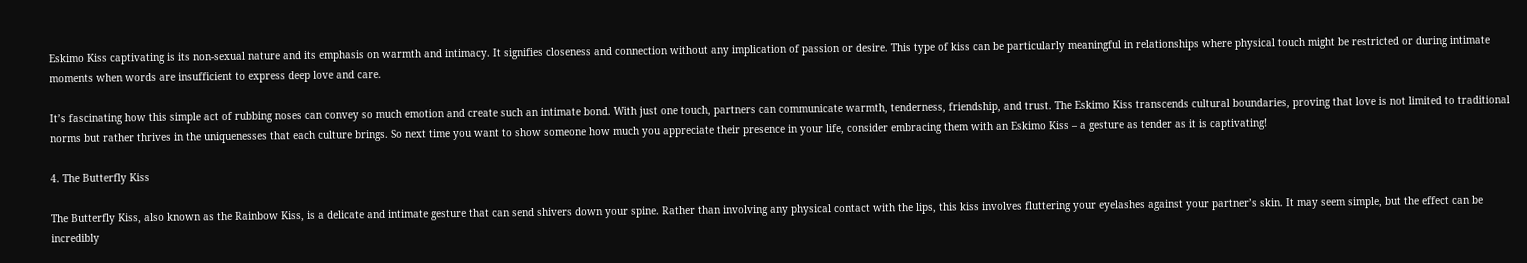Eskimo Kiss captivating is its non-sexual nature and its emphasis on warmth and intimacy. It signifies closeness and connection without any implication of passion or desire. This type of kiss can be particularly meaningful in relationships where physical touch might be restricted or during intimate moments when words are insufficient to express deep love and care.

It’s fascinating how this simple act of rubbing noses can convey so much emotion and create such an intimate bond. With just one touch, partners can communicate warmth, tenderness, friendship, and trust. The Eskimo Kiss transcends cultural boundaries, proving that love is not limited to traditional norms but rather thrives in the uniquenesses that each culture brings. So next time you want to show someone how much you appreciate their presence in your life, consider embracing them with an Eskimo Kiss – a gesture as tender as it is captivating!

4. The Butterfly Kiss

The Butterfly Kiss, also known as the Rainbow Kiss, is a delicate and intimate gesture that can send shivers down your spine. Rather than involving any physical contact with the lips, this kiss involves fluttering your eyelashes against your partner’s skin. It may seem simple, but the effect can be incredibly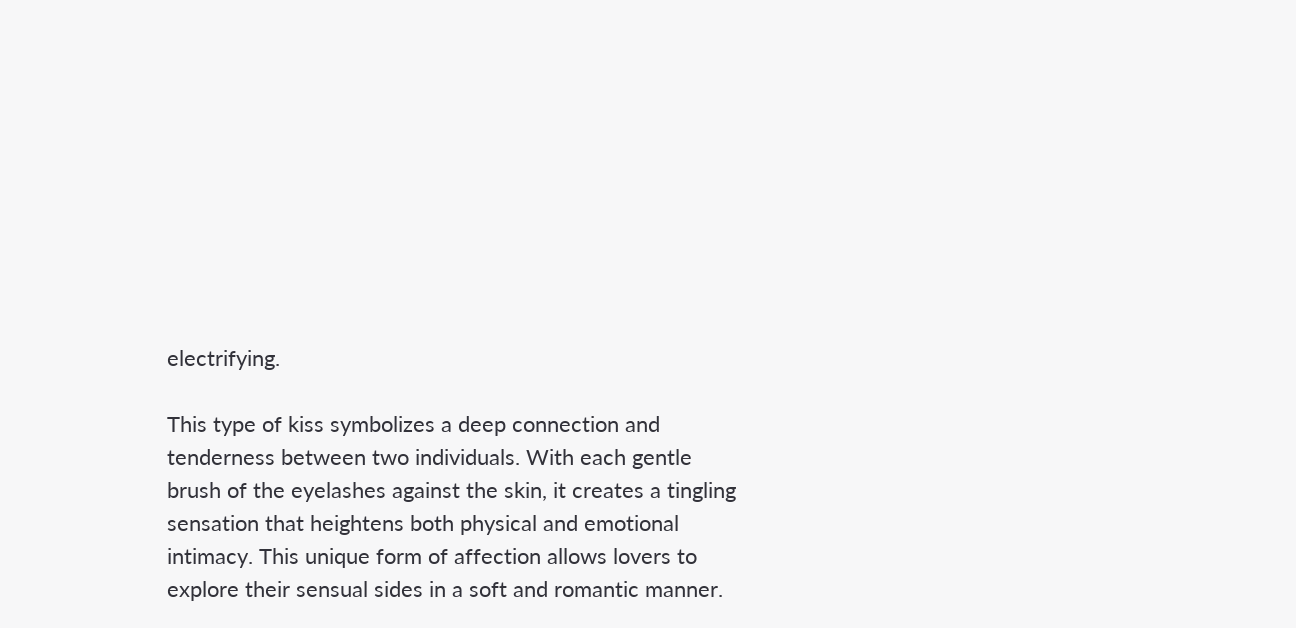electrifying.

This type of kiss symbolizes a deep connection and tenderness between two individuals. With each gentle brush of the eyelashes against the skin, it creates a tingling sensation that heightens both physical and emotional intimacy. This unique form of affection allows lovers to explore their sensual sides in a soft and romantic manner.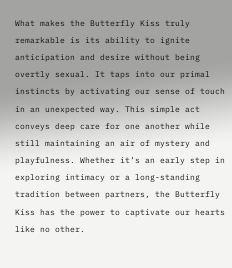What makes the Butterfly Kiss truly remarkable is its ability to ignite anticipation and desire without being overtly sexual. It taps into our primal instincts by activating our sense of touch in an unexpected way. This simple act conveys deep care for one another while still maintaining an air of mystery and playfulness. Whether it’s an early step in exploring intimacy or a long-standing tradition between partners, the Butterfly Kiss has the power to captivate our hearts like no other.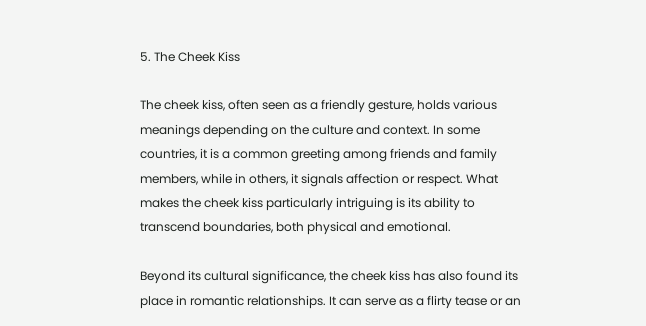5. The Cheek Kiss

The cheek kiss, often seen as a friendly gesture, holds various meanings depending on the culture and context. In some countries, it is a common greeting among friends and family members, while in others, it signals affection or respect. What makes the cheek kiss particularly intriguing is its ability to transcend boundaries, both physical and emotional.

Beyond its cultural significance, the cheek kiss has also found its place in romantic relationships. It can serve as a flirty tease or an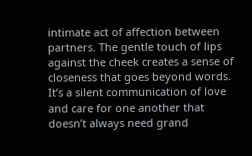intimate act of affection between partners. The gentle touch of lips against the cheek creates a sense of closeness that goes beyond words. It’s a silent communication of love and care for one another that doesn’t always need grand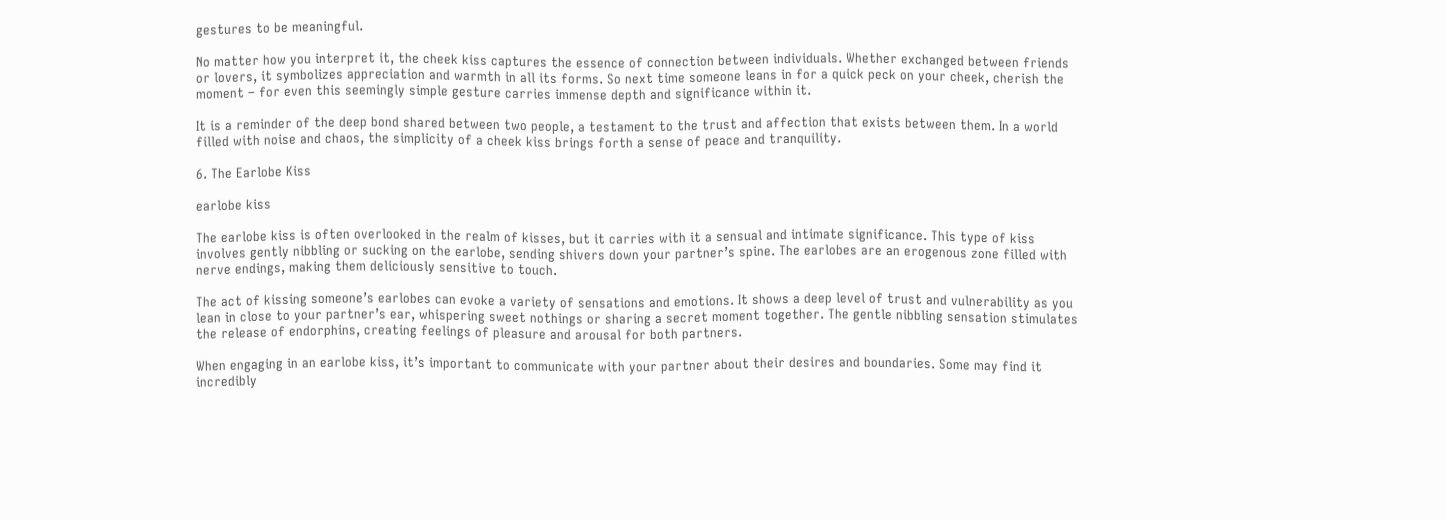gestures to be meaningful.

No matter how you interpret it, the cheek kiss captures the essence of connection between individuals. Whether exchanged between friends or lovers, it symbolizes appreciation and warmth in all its forms. So next time someone leans in for a quick peck on your cheek, cherish the moment – for even this seemingly simple gesture carries immense depth and significance within it.

It is a reminder of the deep bond shared between two people, a testament to the trust and affection that exists between them. In a world filled with noise and chaos, the simplicity of a cheek kiss brings forth a sense of peace and tranquility.

6. The Earlobe Kiss

earlobe kiss

The earlobe kiss is often overlooked in the realm of kisses, but it carries with it a sensual and intimate significance. This type of kiss involves gently nibbling or sucking on the earlobe, sending shivers down your partner’s spine. The earlobes are an erogenous zone filled with nerve endings, making them deliciously sensitive to touch.

The act of kissing someone’s earlobes can evoke a variety of sensations and emotions. It shows a deep level of trust and vulnerability as you lean in close to your partner’s ear, whispering sweet nothings or sharing a secret moment together. The gentle nibbling sensation stimulates the release of endorphins, creating feelings of pleasure and arousal for both partners.

When engaging in an earlobe kiss, it’s important to communicate with your partner about their desires and boundaries. Some may find it incredibly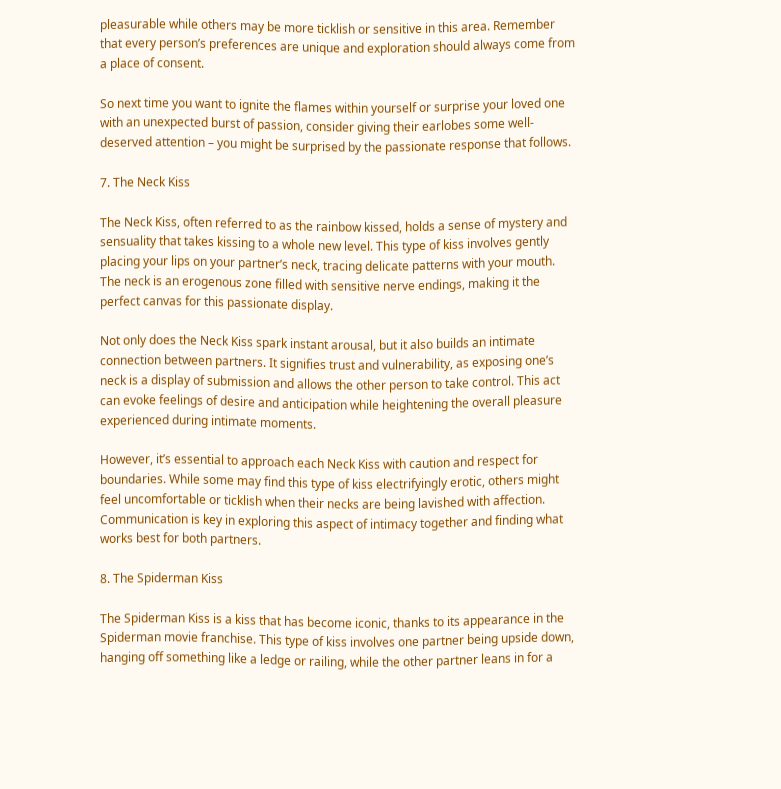pleasurable while others may be more ticklish or sensitive in this area. Remember that every person’s preferences are unique and exploration should always come from a place of consent.

So next time you want to ignite the flames within yourself or surprise your loved one with an unexpected burst of passion, consider giving their earlobes some well-deserved attention – you might be surprised by the passionate response that follows.

7. The Neck Kiss

The Neck Kiss, often referred to as the rainbow kissed, holds a sense of mystery and sensuality that takes kissing to a whole new level. This type of kiss involves gently placing your lips on your partner’s neck, tracing delicate patterns with your mouth. The neck is an erogenous zone filled with sensitive nerve endings, making it the perfect canvas for this passionate display.

Not only does the Neck Kiss spark instant arousal, but it also builds an intimate connection between partners. It signifies trust and vulnerability, as exposing one’s neck is a display of submission and allows the other person to take control. This act can evoke feelings of desire and anticipation while heightening the overall pleasure experienced during intimate moments.

However, it’s essential to approach each Neck Kiss with caution and respect for boundaries. While some may find this type of kiss electrifyingly erotic, others might feel uncomfortable or ticklish when their necks are being lavished with affection. Communication is key in exploring this aspect of intimacy together and finding what works best for both partners.

8. The Spiderman Kiss

The Spiderman Kiss is a kiss that has become iconic, thanks to its appearance in the Spiderman movie franchise. This type of kiss involves one partner being upside down, hanging off something like a ledge or railing, while the other partner leans in for a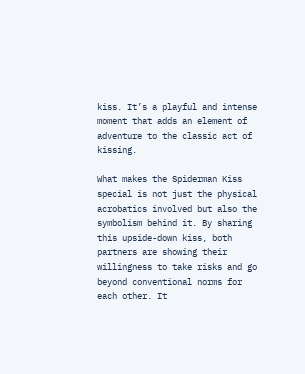kiss. It’s a playful and intense moment that adds an element of adventure to the classic act of kissing.

What makes the Spiderman Kiss special is not just the physical acrobatics involved but also the symbolism behind it. By sharing this upside-down kiss, both partners are showing their willingness to take risks and go beyond conventional norms for each other. It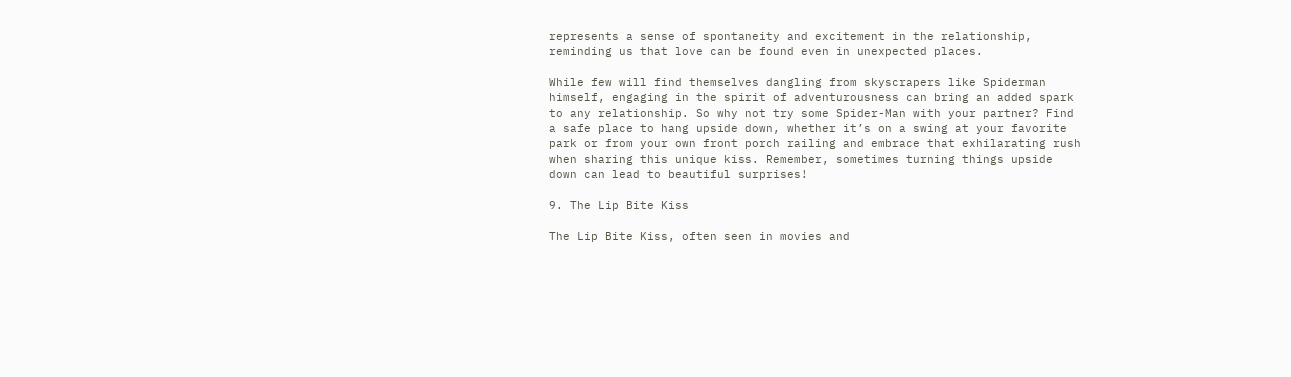represents a sense of spontaneity and excitement in the relationship, reminding us that love can be found even in unexpected places.

While few will find themselves dangling from skyscrapers like Spiderman himself, engaging in the spirit of adventurousness can bring an added spark to any relationship. So why not try some Spider-Man with your partner? Find a safe place to hang upside down, whether it’s on a swing at your favorite park or from your own front porch railing and embrace that exhilarating rush when sharing this unique kiss. Remember, sometimes turning things upside down can lead to beautiful surprises!

9. The Lip Bite Kiss

The Lip Bite Kiss, often seen in movies and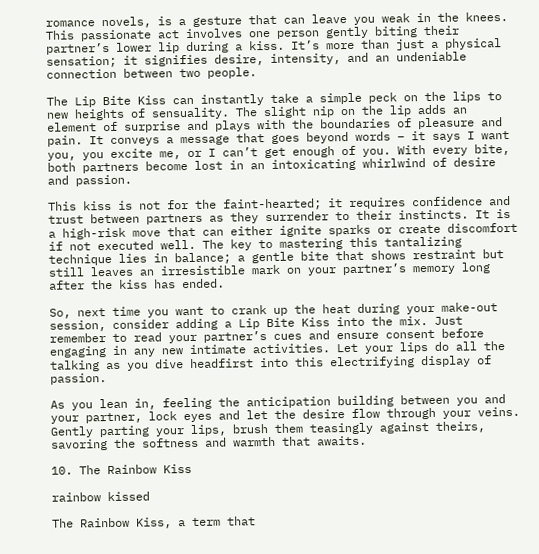romance novels, is a gesture that can leave you weak in the knees. This passionate act involves one person gently biting their partner’s lower lip during a kiss. It’s more than just a physical sensation; it signifies desire, intensity, and an undeniable connection between two people.

The Lip Bite Kiss can instantly take a simple peck on the lips to new heights of sensuality. The slight nip on the lip adds an element of surprise and plays with the boundaries of pleasure and pain. It conveys a message that goes beyond words – it says I want you, you excite me, or I can’t get enough of you. With every bite, both partners become lost in an intoxicating whirlwind of desire and passion.

This kiss is not for the faint-hearted; it requires confidence and trust between partners as they surrender to their instincts. It is a high-risk move that can either ignite sparks or create discomfort if not executed well. The key to mastering this tantalizing technique lies in balance; a gentle bite that shows restraint but still leaves an irresistible mark on your partner’s memory long after the kiss has ended.

So, next time you want to crank up the heat during your make-out session, consider adding a Lip Bite Kiss into the mix. Just remember to read your partner’s cues and ensure consent before engaging in any new intimate activities. Let your lips do all the talking as you dive headfirst into this electrifying display of passion.

As you lean in, feeling the anticipation building between you and your partner, lock eyes and let the desire flow through your veins. Gently parting your lips, brush them teasingly against theirs, savoring the softness and warmth that awaits.

10. The Rainbow Kiss

rainbow kissed

The Rainbow Kiss, a term that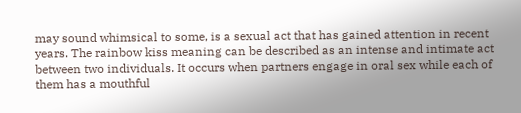may sound whimsical to some, is a sexual act that has gained attention in recent years. The rainbow kiss meaning can be described as an intense and intimate act between two individuals. It occurs when partners engage in oral sex while each of them has a mouthful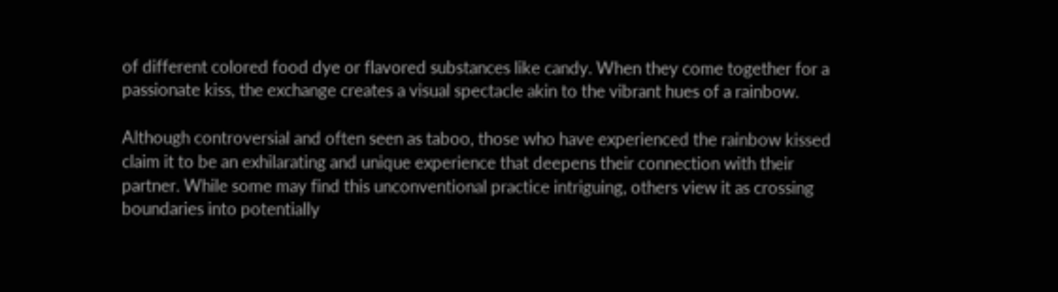of different colored food dye or flavored substances like candy. When they come together for a passionate kiss, the exchange creates a visual spectacle akin to the vibrant hues of a rainbow.

Although controversial and often seen as taboo, those who have experienced the rainbow kissed claim it to be an exhilarating and unique experience that deepens their connection with their partner. While some may find this unconventional practice intriguing, others view it as crossing boundaries into potentially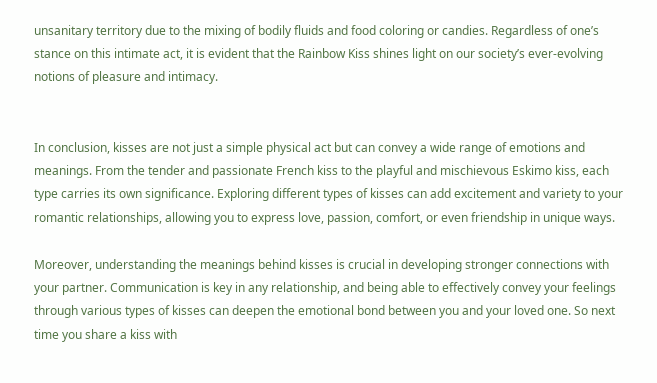unsanitary territory due to the mixing of bodily fluids and food coloring or candies. Regardless of one’s stance on this intimate act, it is evident that the Rainbow Kiss shines light on our society’s ever-evolving notions of pleasure and intimacy.


In conclusion, kisses are not just a simple physical act but can convey a wide range of emotions and meanings. From the tender and passionate French kiss to the playful and mischievous Eskimo kiss, each type carries its own significance. Exploring different types of kisses can add excitement and variety to your romantic relationships, allowing you to express love, passion, comfort, or even friendship in unique ways.

Moreover, understanding the meanings behind kisses is crucial in developing stronger connections with your partner. Communication is key in any relationship, and being able to effectively convey your feelings through various types of kisses can deepen the emotional bond between you and your loved one. So next time you share a kiss with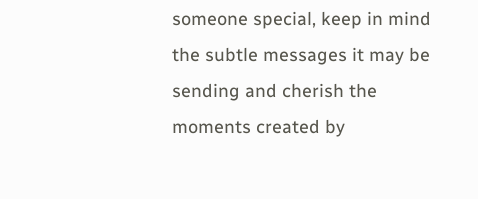someone special, keep in mind the subtle messages it may be sending and cherish the moments created by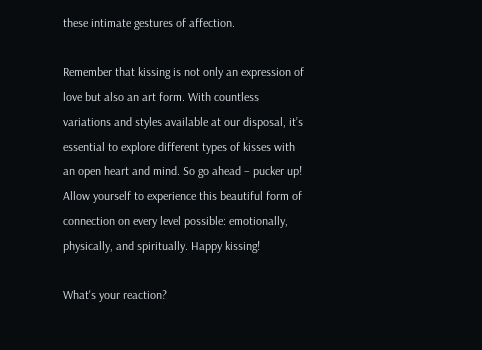these intimate gestures of affection.

Remember that kissing is not only an expression of love but also an art form. With countless variations and styles available at our disposal, it’s essential to explore different types of kisses with an open heart and mind. So go ahead – pucker up! Allow yourself to experience this beautiful form of connection on every level possible: emotionally, physically, and spiritually. Happy kissing!

What's your reaction?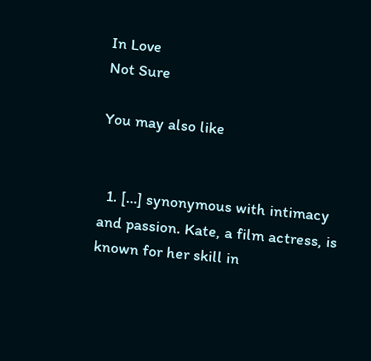In Love
Not Sure

You may also like


  1. […] synonymous with intimacy and passion. Kate, a film actress, is known for her skill in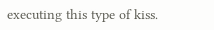executing this type of kiss.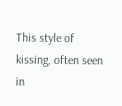This style of kissing, often seen in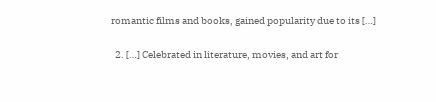romantic films and books, gained popularity due to its […]

  2. […] Celebrated in literature, movies, and art for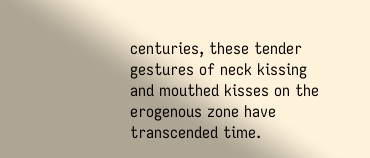centuries, these tender gestures of neck kissing and mouthed kisses on the erogenous zone have transcended time.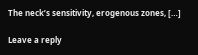The neck’s sensitivity, erogenous zones, […]

Leave a reply